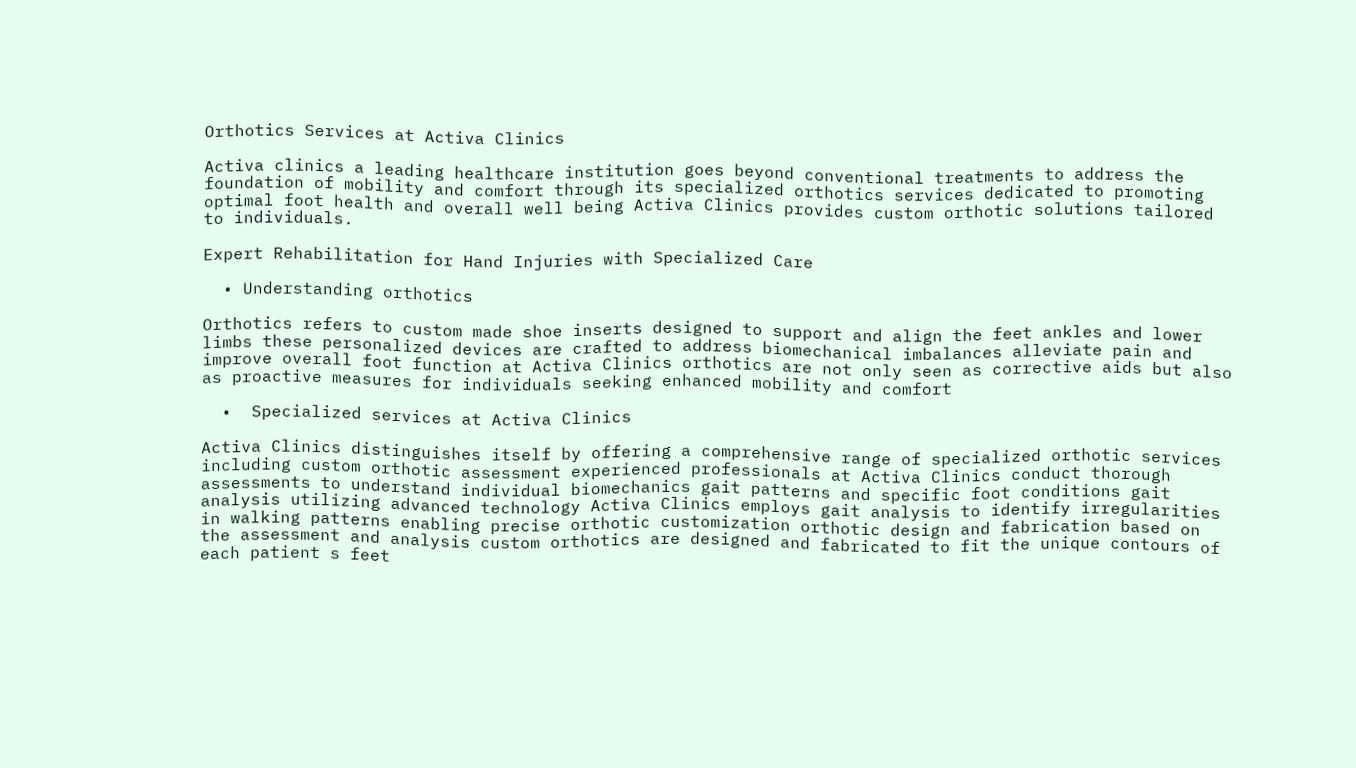Orthotics Services at Activa Clinics

Activa clinics a leading healthcare institution goes beyond conventional treatments to address the foundation of mobility and comfort through its specialized orthotics services dedicated to promoting optimal foot health and overall well being Activa Clinics provides custom orthotic solutions tailored to individuals.

Expert Rehabilitation for Hand Injuries with Specialized Care

  • Understanding orthotics

Orthotics refers to custom made shoe inserts designed to support and align the feet ankles and lower limbs these personalized devices are crafted to address biomechanical imbalances alleviate pain and improve overall foot function at Activa Clinics orthotics are not only seen as corrective aids but also as proactive measures for individuals seeking enhanced mobility and comfort

  •  Specialized services at Activa Clinics

Activa Clinics distinguishes itself by offering a comprehensive range of specialized orthotic services including custom orthotic assessment experienced professionals at Activa Clinics conduct thorough assessments to understand individual biomechanics gait patterns and specific foot conditions gait analysis utilizing advanced technology Activa Clinics employs gait analysis to identify irregularities in walking patterns enabling precise orthotic customization orthotic design and fabrication based on the assessment and analysis custom orthotics are designed and fabricated to fit the unique contours of each patient s feet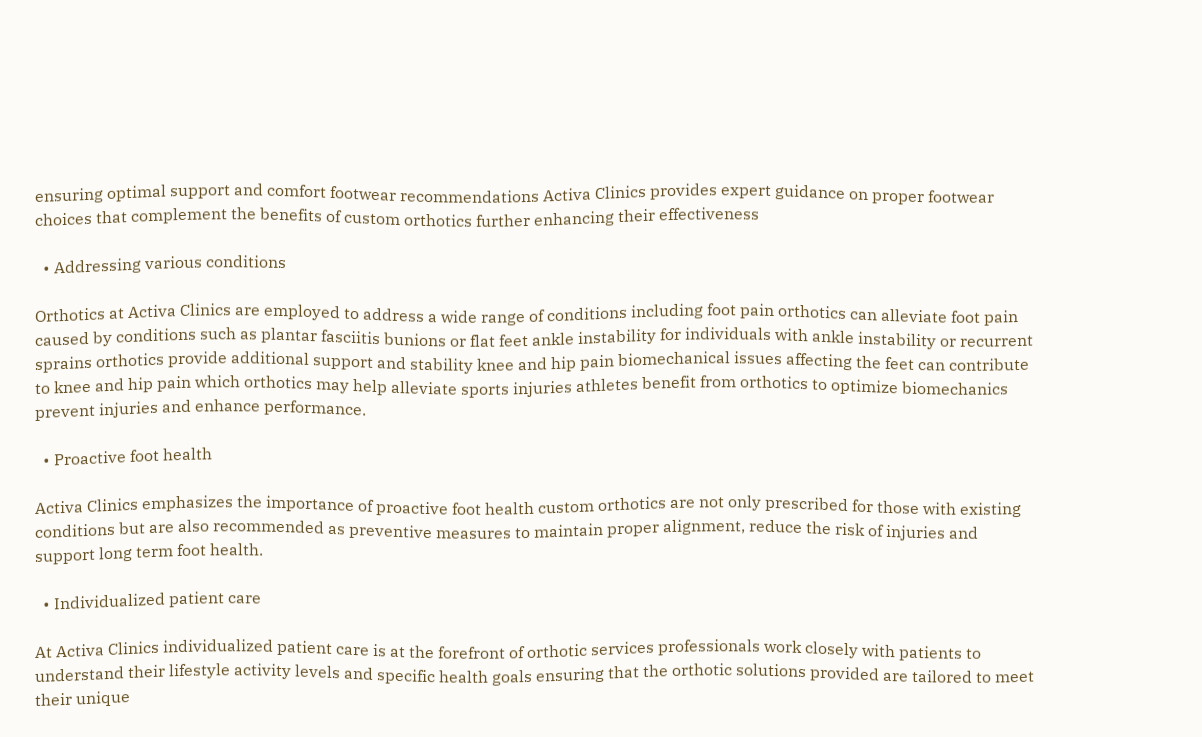ensuring optimal support and comfort footwear recommendations Activa Clinics provides expert guidance on proper footwear choices that complement the benefits of custom orthotics further enhancing their effectiveness

  • Addressing various conditions

Orthotics at Activa Clinics are employed to address a wide range of conditions including foot pain orthotics can alleviate foot pain caused by conditions such as plantar fasciitis bunions or flat feet ankle instability for individuals with ankle instability or recurrent sprains orthotics provide additional support and stability knee and hip pain biomechanical issues affecting the feet can contribute to knee and hip pain which orthotics may help alleviate sports injuries athletes benefit from orthotics to optimize biomechanics prevent injuries and enhance performance.

  • Proactive foot health

Activa Clinics emphasizes the importance of proactive foot health custom orthotics are not only prescribed for those with existing conditions but are also recommended as preventive measures to maintain proper alignment, reduce the risk of injuries and support long term foot health.

  • Individualized patient care

At Activa Clinics individualized patient care is at the forefront of orthotic services professionals work closely with patients to understand their lifestyle activity levels and specific health goals ensuring that the orthotic solutions provided are tailored to meet their unique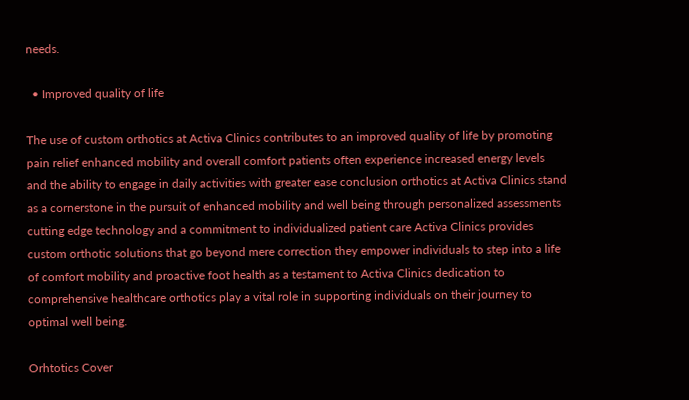needs.

  • Improved quality of life

The use of custom orthotics at Activa Clinics contributes to an improved quality of life by promoting pain relief enhanced mobility and overall comfort patients often experience increased energy levels and the ability to engage in daily activities with greater ease conclusion orthotics at Activa Clinics stand as a cornerstone in the pursuit of enhanced mobility and well being through personalized assessments cutting edge technology and a commitment to individualized patient care Activa Clinics provides custom orthotic solutions that go beyond mere correction they empower individuals to step into a life of comfort mobility and proactive foot health as a testament to Activa Clinics dedication to comprehensive healthcare orthotics play a vital role in supporting individuals on their journey to optimal well being.

Orhtotics Cover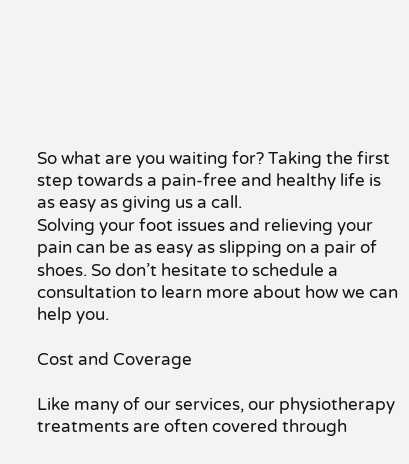So what are you waiting for? Taking the first step towards a pain-free and healthy life is as easy as giving us a call.
Solving your foot issues and relieving your pain can be as easy as slipping on a pair of shoes. So don’t hesitate to schedule a consultation to learn more about how we can help you.

Cost and Coverage

Like many of our services, our physiotherapy treatments are often covered through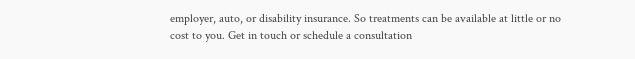employer, auto, or disability insurance. So treatments can be available at little or no cost to you. Get in touch or schedule a consultation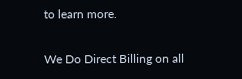to learn more.

We Do Direct Billing on all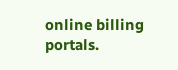online billing portals.